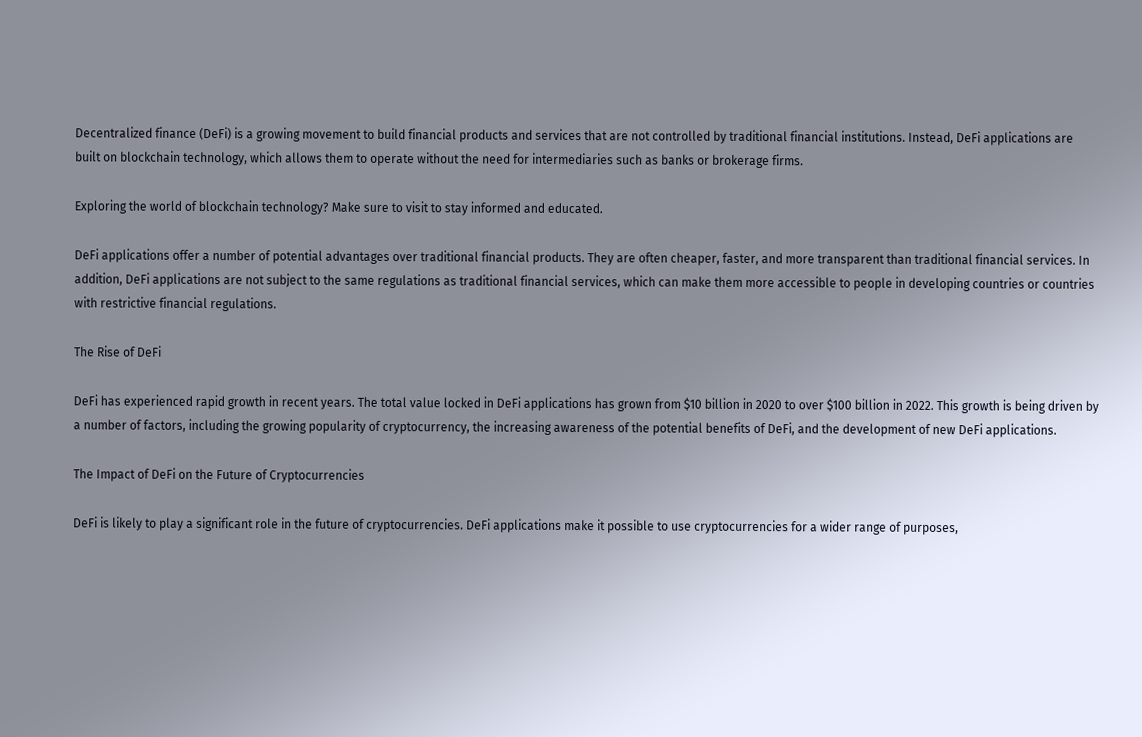Decentralized finance (DeFi) is a growing movement to build financial products and services that are not controlled by traditional financial institutions. Instead, DeFi applications are built on blockchain technology, which allows them to operate without the need for intermediaries such as banks or brokerage firms.

Exploring the world of blockchain technology? Make sure to visit to stay informed and educated.

DeFi applications offer a number of potential advantages over traditional financial products. They are often cheaper, faster, and more transparent than traditional financial services. In addition, DeFi applications are not subject to the same regulations as traditional financial services, which can make them more accessible to people in developing countries or countries with restrictive financial regulations.

The Rise of DeFi

DeFi has experienced rapid growth in recent years. The total value locked in DeFi applications has grown from $10 billion in 2020 to over $100 billion in 2022. This growth is being driven by a number of factors, including the growing popularity of cryptocurrency, the increasing awareness of the potential benefits of DeFi, and the development of new DeFi applications.

The Impact of DeFi on the Future of Cryptocurrencies

DeFi is likely to play a significant role in the future of cryptocurrencies. DeFi applications make it possible to use cryptocurrencies for a wider range of purposes,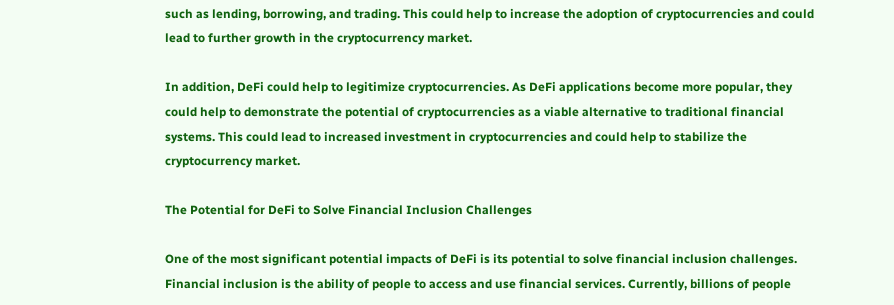such as lending, borrowing, and trading. This could help to increase the adoption of cryptocurrencies and could lead to further growth in the cryptocurrency market.

In addition, DeFi could help to legitimize cryptocurrencies. As DeFi applications become more popular, they could help to demonstrate the potential of cryptocurrencies as a viable alternative to traditional financial systems. This could lead to increased investment in cryptocurrencies and could help to stabilize the cryptocurrency market.

The Potential for DeFi to Solve Financial Inclusion Challenges

One of the most significant potential impacts of DeFi is its potential to solve financial inclusion challenges. Financial inclusion is the ability of people to access and use financial services. Currently, billions of people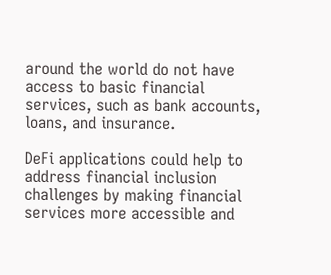around the world do not have access to basic financial services, such as bank accounts, loans, and insurance.

DeFi applications could help to address financial inclusion challenges by making financial services more accessible and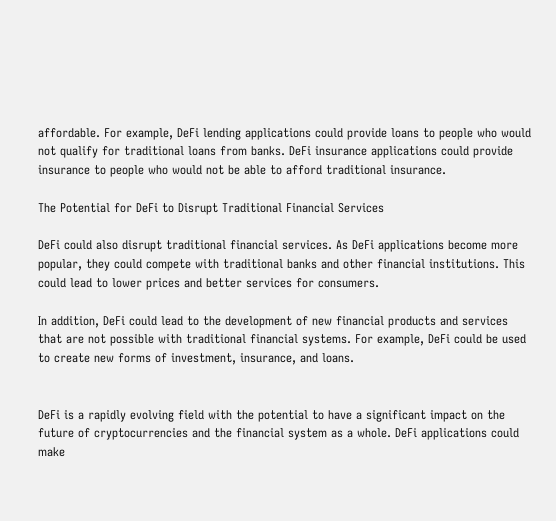affordable. For example, DeFi lending applications could provide loans to people who would not qualify for traditional loans from banks. DeFi insurance applications could provide insurance to people who would not be able to afford traditional insurance.

The Potential for DeFi to Disrupt Traditional Financial Services

DeFi could also disrupt traditional financial services. As DeFi applications become more popular, they could compete with traditional banks and other financial institutions. This could lead to lower prices and better services for consumers.

In addition, DeFi could lead to the development of new financial products and services that are not possible with traditional financial systems. For example, DeFi could be used to create new forms of investment, insurance, and loans.


DeFi is a rapidly evolving field with the potential to have a significant impact on the future of cryptocurrencies and the financial system as a whole. DeFi applications could make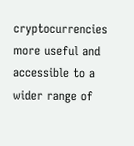cryptocurrencies more useful and accessible to a wider range of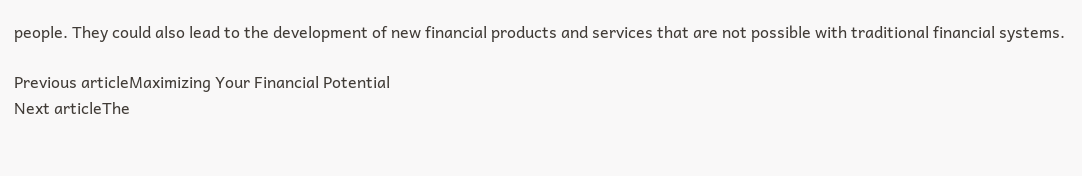people. They could also lead to the development of new financial products and services that are not possible with traditional financial systems.

Previous articleMaximizing Your Financial Potential
Next articleThe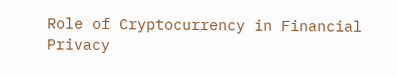Role of Cryptocurrency in Financial Privacy